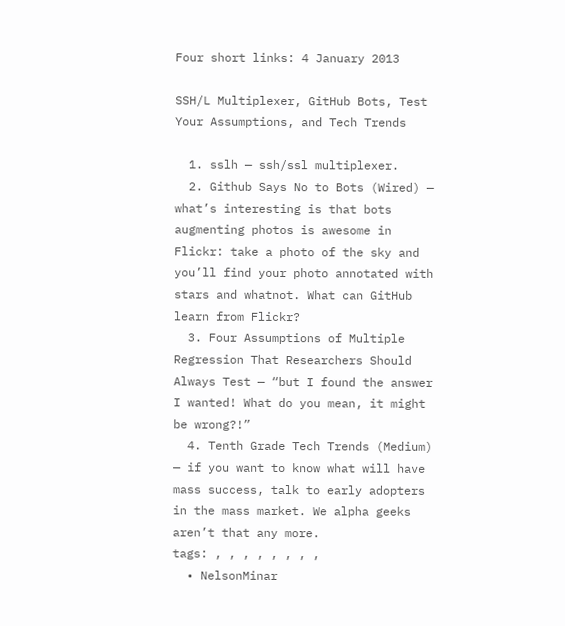Four short links: 4 January 2013

SSH/L Multiplexer, GitHub Bots, Test Your Assumptions, and Tech Trends

  1. sslh — ssh/ssl multiplexer.
  2. Github Says No to Bots (Wired) — what’s interesting is that bots augmenting photos is awesome in Flickr: take a photo of the sky and you’ll find your photo annotated with stars and whatnot. What can GitHub learn from Flickr?
  3. Four Assumptions of Multiple Regression That Researchers Should Always Test — “but I found the answer I wanted! What do you mean, it might be wrong?!”
  4. Tenth Grade Tech Trends (Medium) — if you want to know what will have mass success, talk to early adopters in the mass market. We alpha geeks aren’t that any more.
tags: , , , , , , , ,
  • NelsonMinar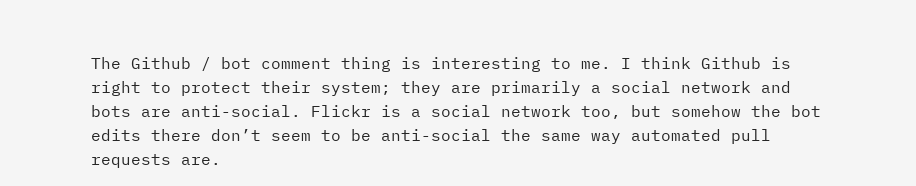The Github / bot comment thing is interesting to me. I think Github is right to protect their system; they are primarily a social network and bots are anti-social. Flickr is a social network too, but somehow the bot edits there don’t seem to be anti-social the same way automated pull requests are.